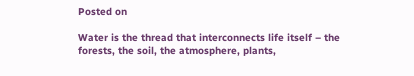Posted on

Water is the thread that interconnects life itself – the forests, the soil, the atmosphere, plants,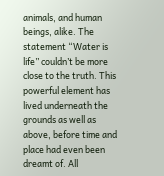animals, and human beings, alike. The statement “Water is life” couldn’t be more close to the truth. This powerful element has lived underneath the grounds as well as above, before time and place had even been dreamt of. All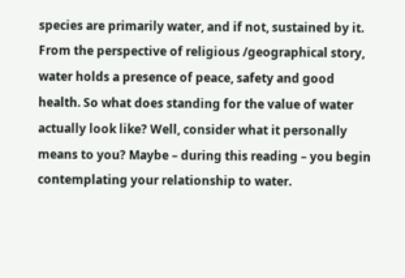species are primarily water, and if not, sustained by it. From the perspective of religious /geographical story, water holds a presence of peace, safety and good health. So what does standing for the value of water actually look like? Well, consider what it personally means to you? Maybe – during this reading – you begin contemplating your relationship to water.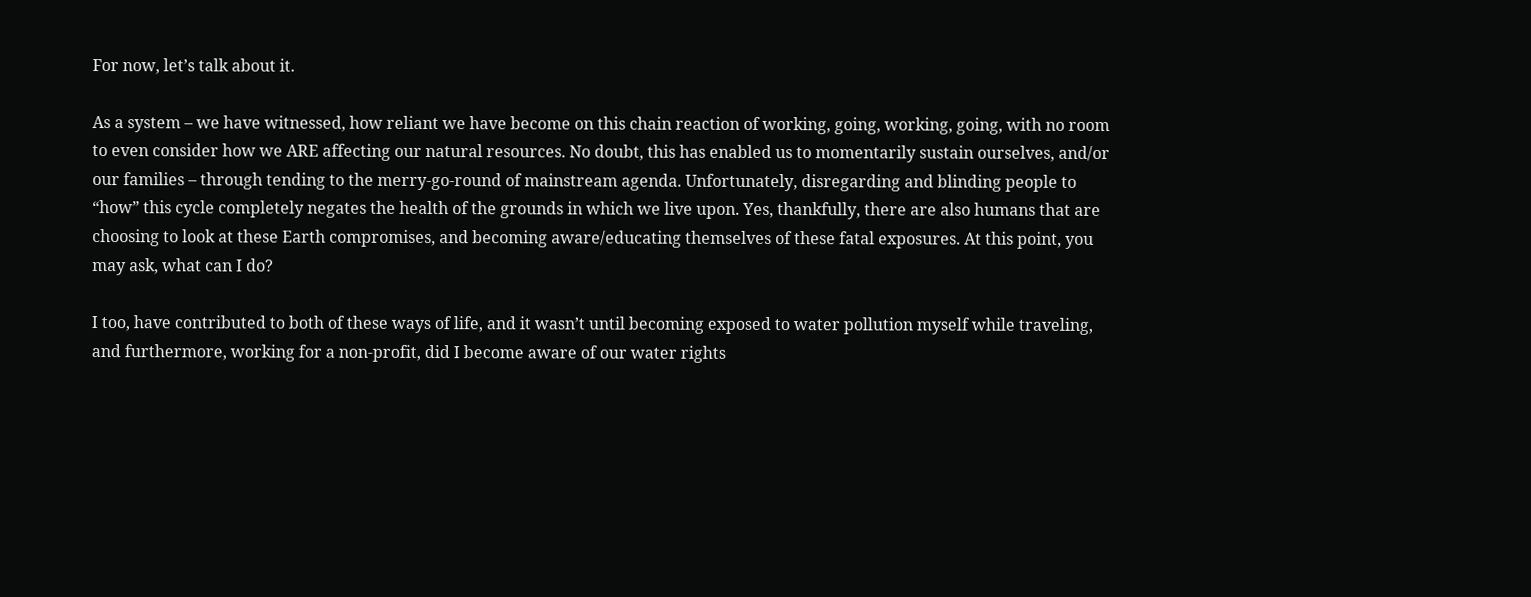For now, let’s talk about it.

As a system – we have witnessed, how reliant we have become on this chain reaction of working, going, working, going, with no room to even consider how we ARE affecting our natural resources. No doubt, this has enabled us to momentarily sustain ourselves, and/or our families – through tending to the merry-go-round of mainstream agenda. Unfortunately, disregarding and blinding people to “how” this cycle completely negates the health of the grounds in which we live upon. Yes, thankfully, there are also humans that are choosing to look at these Earth compromises, and becoming aware/educating themselves of these fatal exposures. At this point, you may ask, what can I do?

I too, have contributed to both of these ways of life, and it wasn’t until becoming exposed to water pollution myself while traveling, and furthermore, working for a non-profit, did I become aware of our water rights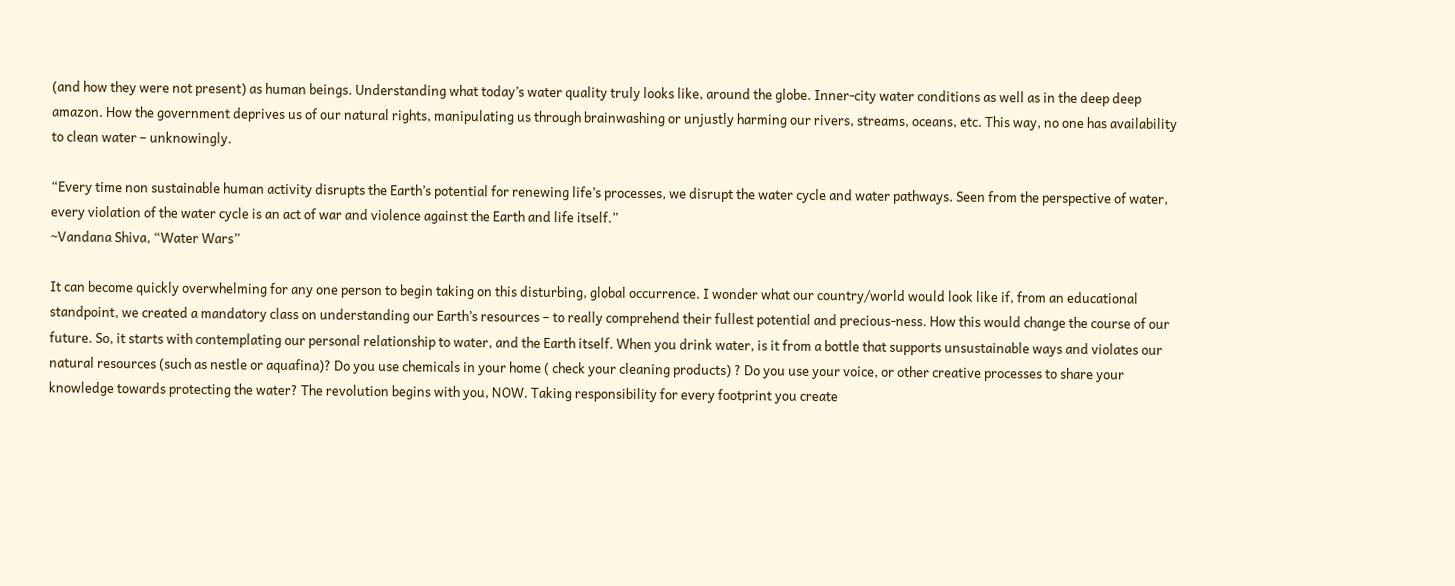(and how they were not present) as human beings. Understanding what today’s water quality truly looks like, around the globe. Inner-city water conditions as well as in the deep deep amazon. How the government deprives us of our natural rights, manipulating us through brainwashing or unjustly harming our rivers, streams, oceans, etc. This way, no one has availability to clean water – unknowingly.

“Every time non sustainable human activity disrupts the Earth’s potential for renewing life’s processes, we disrupt the water cycle and water pathways. Seen from the perspective of water, every violation of the water cycle is an act of war and violence against the Earth and life itself.”
~Vandana Shiva, “Water Wars”

It can become quickly overwhelming for any one person to begin taking on this disturbing, global occurrence. I wonder what our country/world would look like if, from an educational standpoint, we created a mandatory class on understanding our Earth’s resources – to really comprehend their fullest potential and precious-ness. How this would change the course of our future. So, it starts with contemplating our personal relationship to water, and the Earth itself. When you drink water, is it from a bottle that supports unsustainable ways and violates our natural resources (such as nestle or aquafina)? Do you use chemicals in your home ( check your cleaning products) ? Do you use your voice, or other creative processes to share your knowledge towards protecting the water? The revolution begins with you, NOW. Taking responsibility for every footprint you create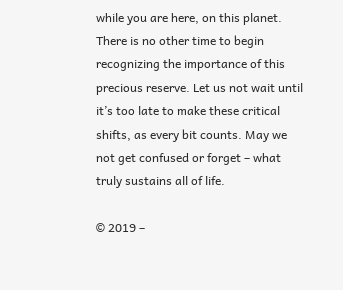while you are here, on this planet. There is no other time to begin recognizing the importance of this precious reserve. Let us not wait until it’s too late to make these critical shifts, as every bit counts. May we not get confused or forget – what truly sustains all of life.

© 2019 –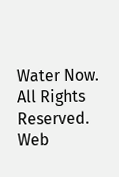Water Now. All Rights Reserved. Web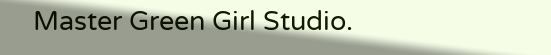Master Green Girl Studio.